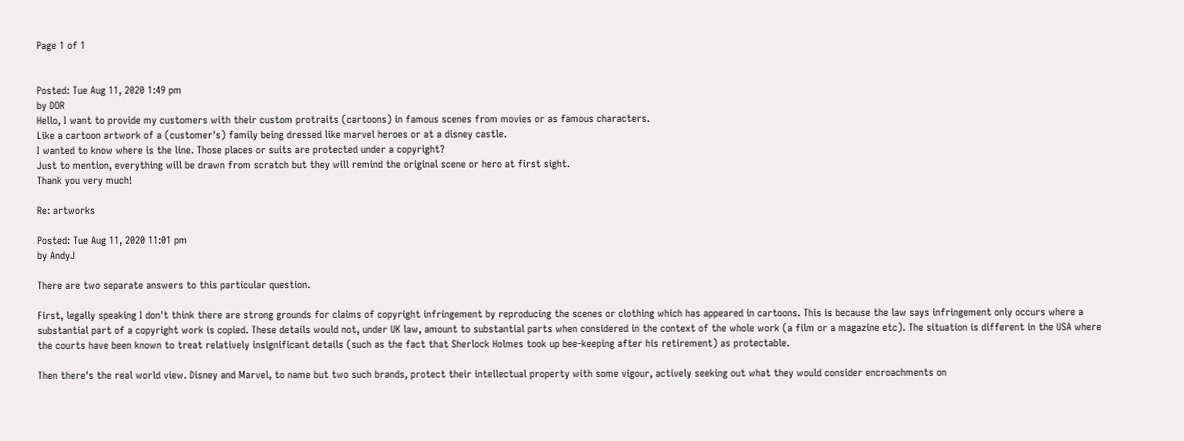Page 1 of 1


Posted: Tue Aug 11, 2020 1:49 pm
by DOR
Hello, I want to provide my customers with their custom protraits (cartoons) in famous scenes from movies or as famous characters.
Like a cartoon artwork of a (customer's) family being dressed like marvel heroes or at a disney castle.
I wanted to know where is the line. Those places or suits are protected under a copyright?
Just to mention, everything will be drawn from scratch but they will remind the original scene or hero at first sight.
Thank you very much!

Re: artworks

Posted: Tue Aug 11, 2020 11:01 pm
by AndyJ

There are two separate answers to this particular question.

First, legally speaking I don't think there are strong grounds for claims of copyright infringement by reproducing the scenes or clothing which has appeared in cartoons. This is because the law says infringement only occurs where a substantial part of a copyright work is copied. These details would not, under UK law, amount to substantial parts when considered in the context of the whole work (a film or a magazine etc). The situation is different in the USA where the courts have been known to treat relatively insignificant details (such as the fact that Sherlock Holmes took up bee-keeping after his retirement) as protectable.

Then there's the real world view. Disney and Marvel, to name but two such brands, protect their intellectual property with some vigour, actively seeking out what they would consider encroachments on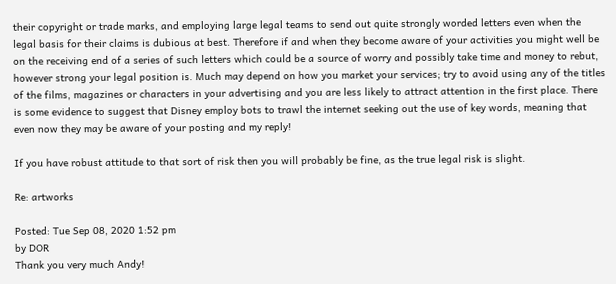their copyright or trade marks, and employing large legal teams to send out quite strongly worded letters even when the legal basis for their claims is dubious at best. Therefore if and when they become aware of your activities you might well be on the receiving end of a series of such letters which could be a source of worry and possibly take time and money to rebut, however strong your legal position is. Much may depend on how you market your services; try to avoid using any of the titles of the films, magazines or characters in your advertising and you are less likely to attract attention in the first place. There is some evidence to suggest that Disney employ bots to trawl the internet seeking out the use of key words, meaning that even now they may be aware of your posting and my reply!

If you have robust attitude to that sort of risk then you will probably be fine, as the true legal risk is slight.

Re: artworks

Posted: Tue Sep 08, 2020 1:52 pm
by DOR
Thank you very much Andy!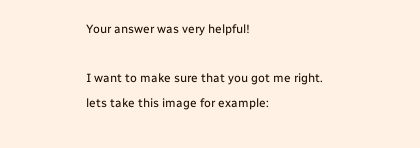Your answer was very helpful!

I want to make sure that you got me right.
lets take this image for example: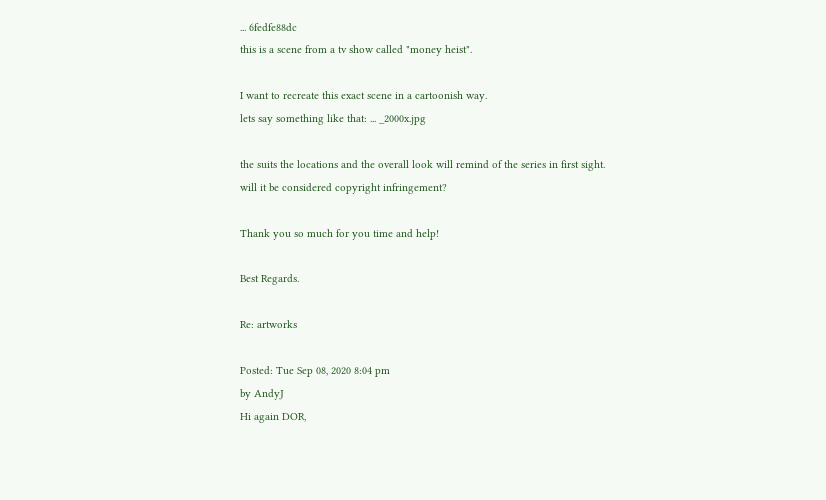... 6fedfe88dc
this is a scene from a tv show called "money heist".

I want to recreate this exact scene in a cartoonish way.
lets say something like that: ... _2000x.jpg

the suits the locations and the overall look will remind of the series in first sight.
will it be considered copyright infringement?

Thank you so much for you time and help!

Best Regards.

Re: artworks

Posted: Tue Sep 08, 2020 8:04 pm
by AndyJ
Hi again DOR,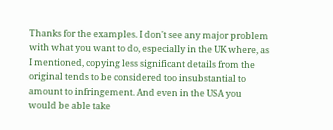Thanks for the examples. I don't see any major problem with what you want to do, especially in the UK where, as I mentioned, copying less significant details from the original tends to be considered too insubstantial to amount to infringement. And even in the USA you would be able take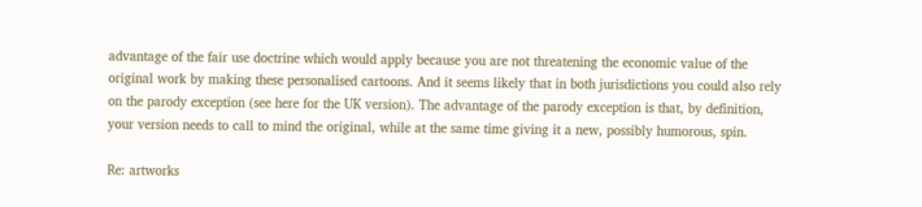advantage of the fair use doctrine which would apply because you are not threatening the economic value of the original work by making these personalised cartoons. And it seems likely that in both jurisdictions you could also rely on the parody exception (see here for the UK version). The advantage of the parody exception is that, by definition, your version needs to call to mind the original, while at the same time giving it a new, possibly humorous, spin.

Re: artworks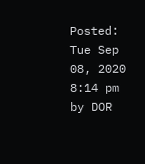Posted: Tue Sep 08, 2020 8:14 pm
by DOR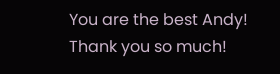You are the best Andy!
Thank you so much!